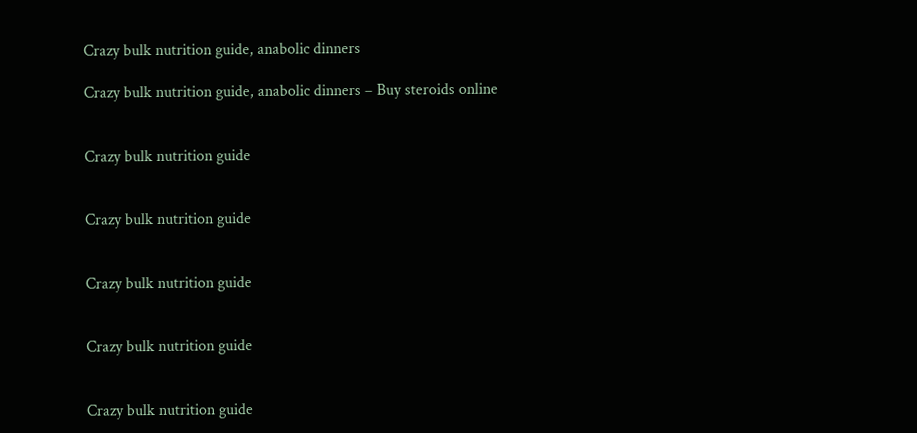Crazy bulk nutrition guide, anabolic dinners

Crazy bulk nutrition guide, anabolic dinners – Buy steroids online


Crazy bulk nutrition guide


Crazy bulk nutrition guide


Crazy bulk nutrition guide


Crazy bulk nutrition guide


Crazy bulk nutrition guide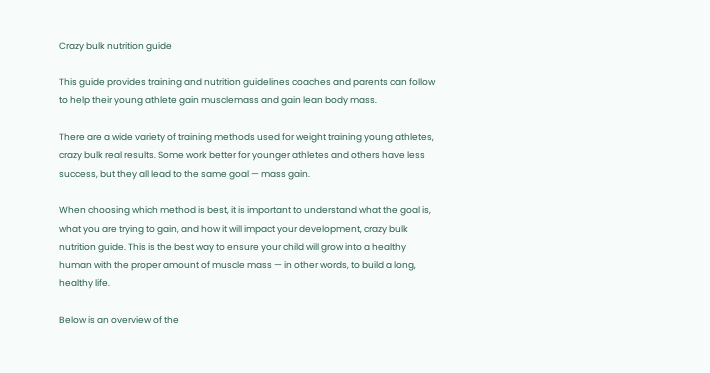Crazy bulk nutrition guide

This guide provides training and nutrition guidelines coaches and parents can follow to help their young athlete gain musclemass and gain lean body mass.

There are a wide variety of training methods used for weight training young athletes, crazy bulk real results. Some work better for younger athletes and others have less success, but they all lead to the same goal — mass gain.

When choosing which method is best, it is important to understand what the goal is, what you are trying to gain, and how it will impact your development, crazy bulk nutrition guide. This is the best way to ensure your child will grow into a healthy human with the proper amount of muscle mass — in other words, to build a long, healthy life.

Below is an overview of the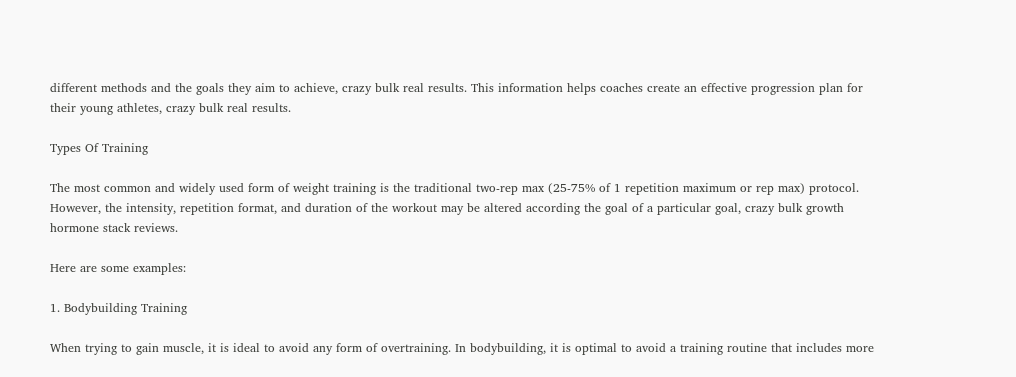different methods and the goals they aim to achieve, crazy bulk real results. This information helps coaches create an effective progression plan for their young athletes, crazy bulk real results.

Types Of Training

The most common and widely used form of weight training is the traditional two-rep max (25-75% of 1 repetition maximum or rep max) protocol. However, the intensity, repetition format, and duration of the workout may be altered according the goal of a particular goal, crazy bulk growth hormone stack reviews.

Here are some examples:

1. Bodybuilding Training

When trying to gain muscle, it is ideal to avoid any form of overtraining. In bodybuilding, it is optimal to avoid a training routine that includes more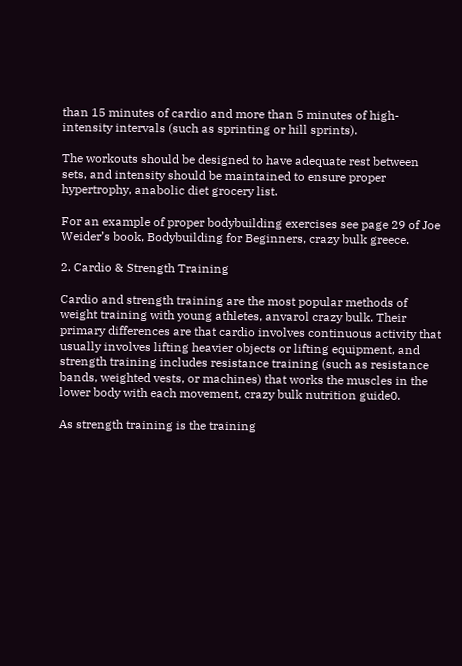than 15 minutes of cardio and more than 5 minutes of high-intensity intervals (such as sprinting or hill sprints).

The workouts should be designed to have adequate rest between sets, and intensity should be maintained to ensure proper hypertrophy, anabolic diet grocery list.

For an example of proper bodybuilding exercises see page 29 of Joe Weider’s book, Bodybuilding for Beginners, crazy bulk greece.

2. Cardio & Strength Training

Cardio and strength training are the most popular methods of weight training with young athletes, anvarol crazy bulk. Their primary differences are that cardio involves continuous activity that usually involves lifting heavier objects or lifting equipment, and strength training includes resistance training (such as resistance bands, weighted vests, or machines) that works the muscles in the lower body with each movement, crazy bulk nutrition guide0.

As strength training is the training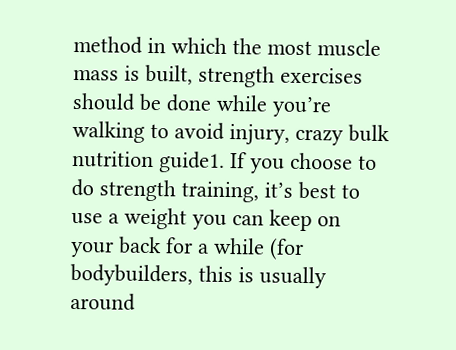method in which the most muscle mass is built, strength exercises should be done while you’re walking to avoid injury, crazy bulk nutrition guide1. If you choose to do strength training, it’s best to use a weight you can keep on your back for a while (for bodybuilders, this is usually around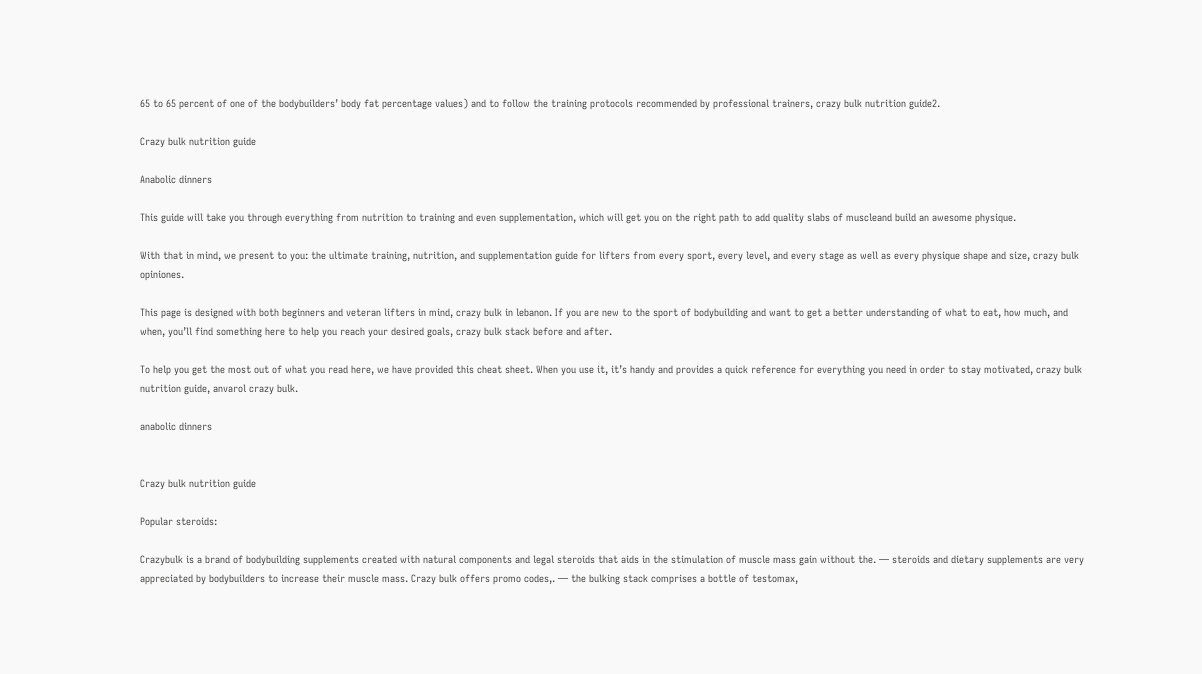65 to 65 percent of one of the bodybuilders’ body fat percentage values) and to follow the training protocols recommended by professional trainers, crazy bulk nutrition guide2.

Crazy bulk nutrition guide

Anabolic dinners

This guide will take you through everything from nutrition to training and even supplementation, which will get you on the right path to add quality slabs of muscleand build an awesome physique.

With that in mind, we present to you: the ultimate training, nutrition, and supplementation guide for lifters from every sport, every level, and every stage as well as every physique shape and size, crazy bulk opiniones.

This page is designed with both beginners and veteran lifters in mind, crazy bulk in lebanon. If you are new to the sport of bodybuilding and want to get a better understanding of what to eat, how much, and when, you’ll find something here to help you reach your desired goals, crazy bulk stack before and after.

To help you get the most out of what you read here, we have provided this cheat sheet. When you use it, it’s handy and provides a quick reference for everything you need in order to stay motivated, crazy bulk nutrition guide, anvarol crazy bulk.

anabolic dinners


Crazy bulk nutrition guide

Popular steroids:

Crazybulk is a brand of bodybuilding supplements created with natural components and legal steroids that aids in the stimulation of muscle mass gain without the. — steroids and dietary supplements are very appreciated by bodybuilders to increase their muscle mass. Crazy bulk offers promo codes,. — the bulking stack comprises a bottle of testomax,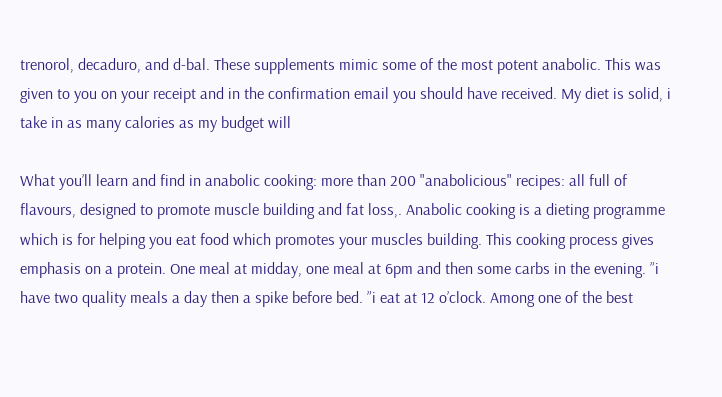trenorol, decaduro, and d-bal. These supplements mimic some of the most potent anabolic. This was given to you on your receipt and in the confirmation email you should have received. My diet is solid, i take in as many calories as my budget will

What you’ll learn and find in anabolic cooking: more than 200 "anabolicious" recipes: all full of flavours, designed to promote muscle building and fat loss,. Anabolic cooking is a dieting programme which is for helping you eat food which promotes your muscles building. This cooking process gives emphasis on a protein. One meal at midday, one meal at 6pm and then some carbs in the evening. ”i have two quality meals a day then a spike before bed. ”i eat at 12 o’clock. Among one of the best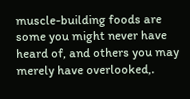muscle-building foods are some you might never have heard of, and others you may merely have overlooked,.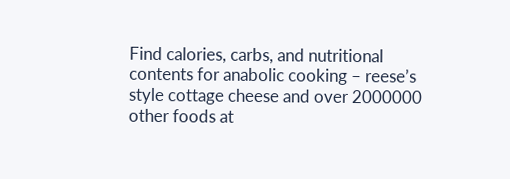Find calories, carbs, and nutritional contents for anabolic cooking – reese’s style cottage cheese and over 2000000 other foods at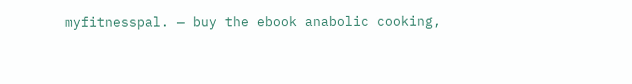myfitnesspal. — buy the ebook anabolic cooking,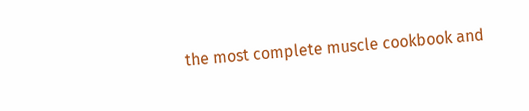the most complete muscle cookbook and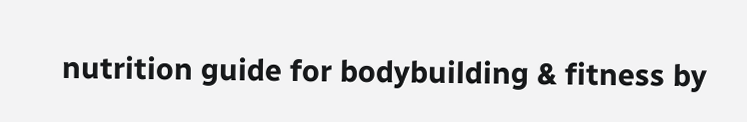nutrition guide for bodybuilding & fitness by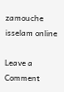zamouche isselam online

Leave a Comment